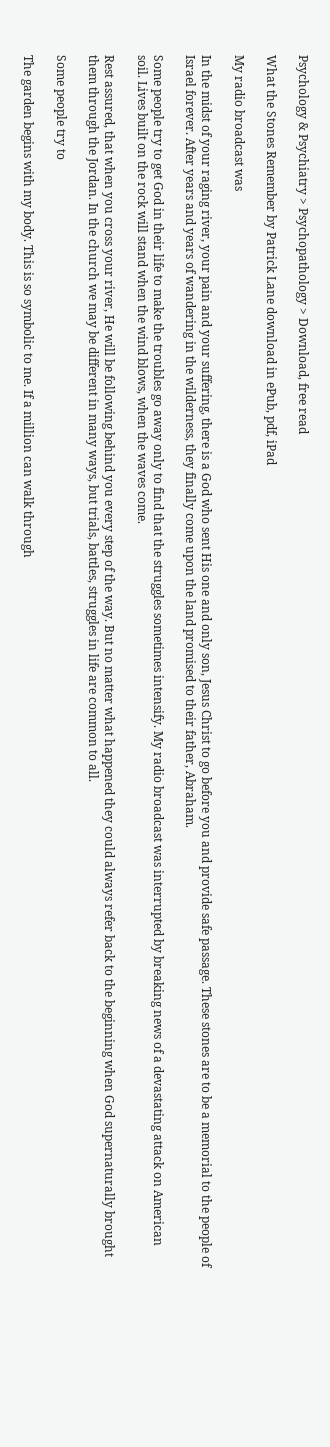Psychology & Psychiatry > Psychopathology > Download, free read

What the Stones Remember by Patrick Lane download in ePub, pdf, iPad

My radio broadcast was

In the midst of your raging river, your pain and your suffering, there is a God who sent His one and only son, Jesus Christ to go before you and provide safe passage. These stones are to be a memorial to the people of Israel forever. After years and years of wandering in the wilderness, they finally come upon the land promised to their father, Abraham.

Some people try to get God in their life to make the troubles go away only to find that the struggles sometimes intensify. My radio broadcast was interrupted by breaking news of a devastating attack on American soil. Lives built on the rock will stand when the wind blows, when the waves come.

Rest assured, that when you cross your river, He will be following behind you every step of the way. But no matter what happened they could always refer back to the beginning when God supernaturally brought them through the Jordan. In the church we may be different in many ways, but trials, battles, struggles in life are common to all.

Some people try to

The garden begins with my body. This is so symbolic to me. If a million can walk through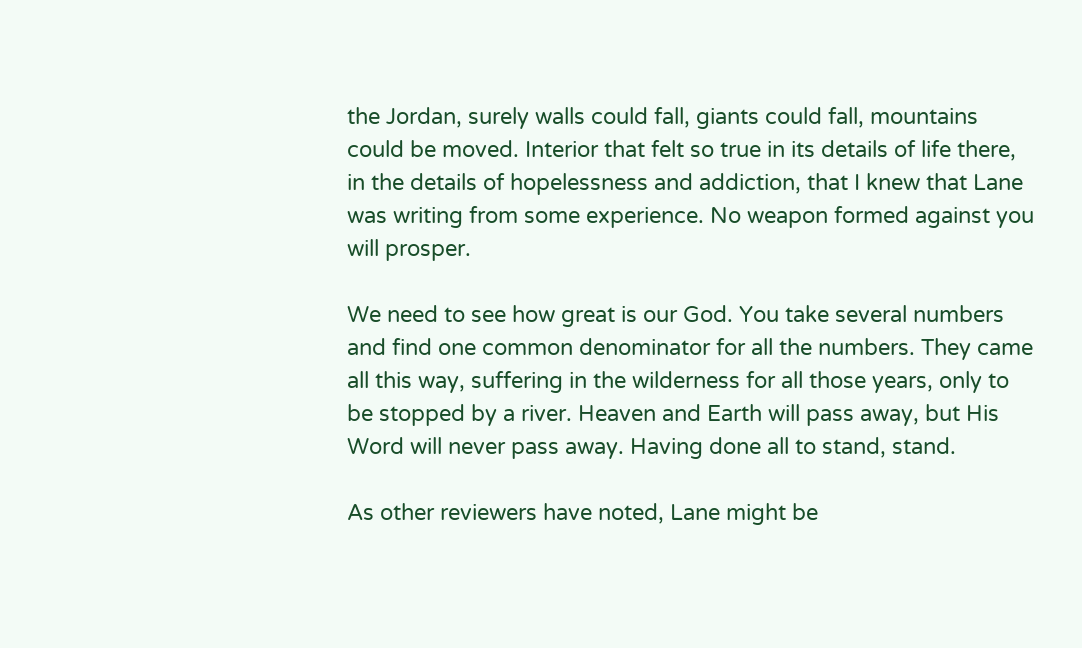the Jordan, surely walls could fall, giants could fall, mountains could be moved. Interior that felt so true in its details of life there, in the details of hopelessness and addiction, that I knew that Lane was writing from some experience. No weapon formed against you will prosper.

We need to see how great is our God. You take several numbers and find one common denominator for all the numbers. They came all this way, suffering in the wilderness for all those years, only to be stopped by a river. Heaven and Earth will pass away, but His Word will never pass away. Having done all to stand, stand.

As other reviewers have noted, Lane might be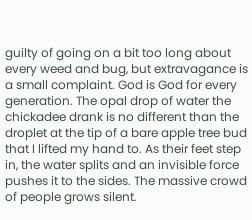guilty of going on a bit too long about every weed and bug, but extravagance is a small complaint. God is God for every generation. The opal drop of water the chickadee drank is no different than the droplet at the tip of a bare apple tree bud that I lifted my hand to. As their feet step in, the water splits and an invisible force pushes it to the sides. The massive crowd of people grows silent.